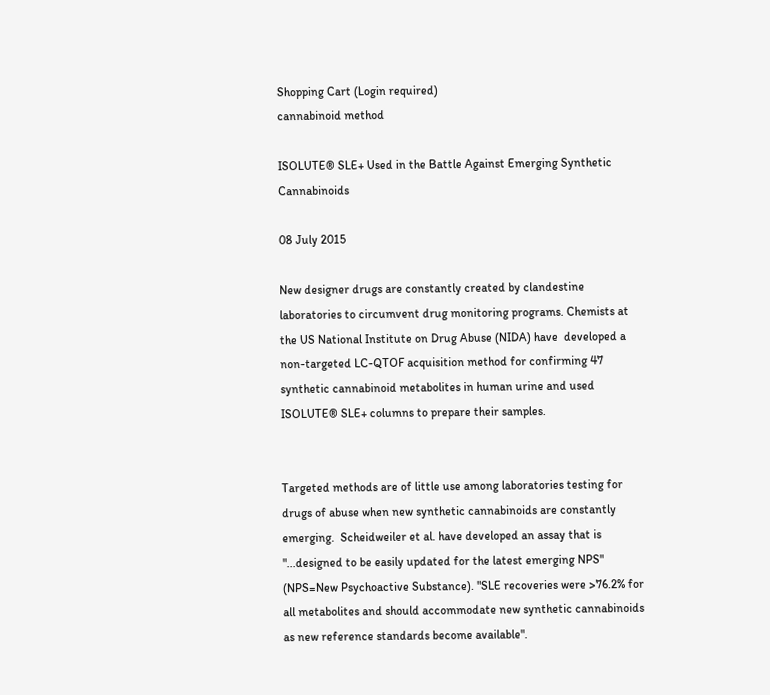Shopping Cart (Login required)
cannabinoid method

ISOLUTE® SLE+ Used in the Battle Against Emerging Synthetic Cannabinoids

08 July 2015

New designer drugs are constantly created by clandestine laboratories to circumvent drug monitoring programs. Chemists at the US National Institute on Drug Abuse (NIDA) have  developed a non-targeted LC-QTOF acquisition method for confirming 47 synthetic cannabinoid metabolites in human urine and used ISOLUTE® SLE+ columns to prepare their samples.


Targeted methods are of little use among laboratories testing for drugs of abuse when new synthetic cannabinoids are constantly emerging.  Scheidweiler et al. have developed an assay that is "...designed to be easily updated for the latest emerging NPS" (NPS=New Psychoactive Substance). "SLE recoveries were >76.2% for all metabolites and should accommodate new synthetic cannabinoids as new reference standards become available".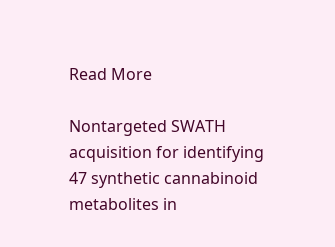Read More

Nontargeted SWATH acquisition for identifying 47 synthetic cannabinoid metabolites in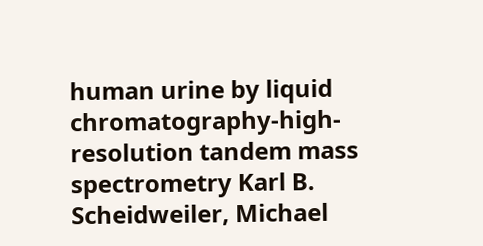human urine by liquid chromatography-high-resolution tandem mass spectrometry Karl B. Scheidweiler, Michael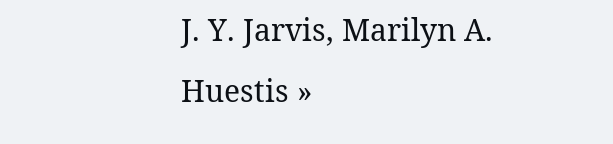J. Y. Jarvis, Marilyn A. Huestis »